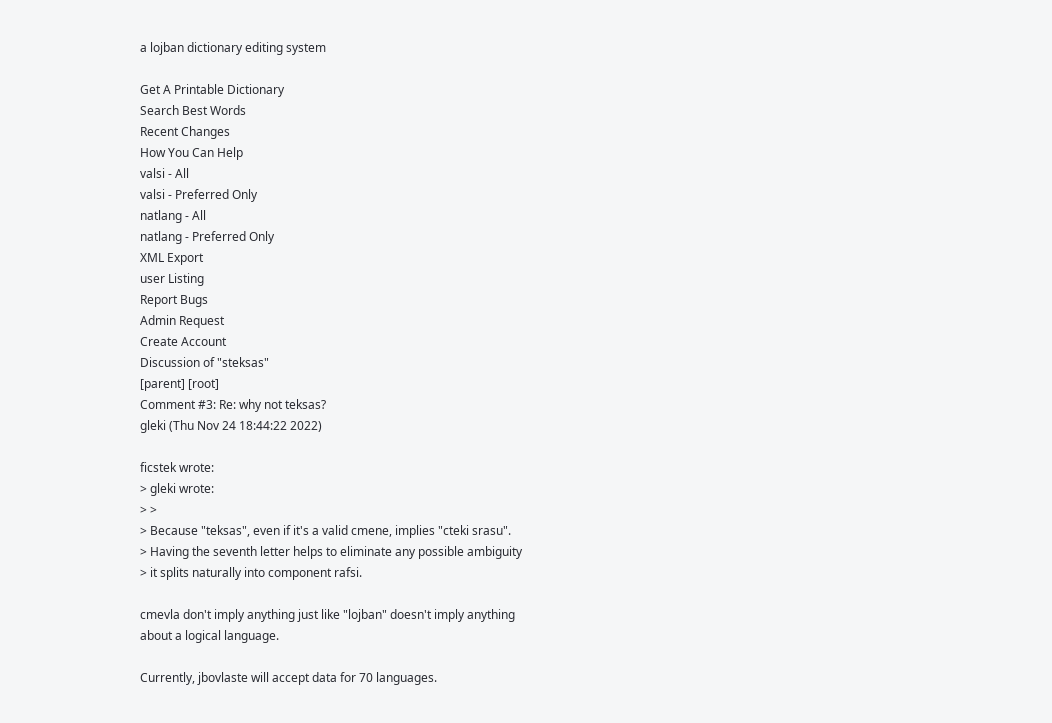a lojban dictionary editing system

Get A Printable Dictionary
Search Best Words
Recent Changes
How You Can Help
valsi - All
valsi - Preferred Only
natlang - All
natlang - Preferred Only
XML Export
user Listing
Report Bugs
Admin Request
Create Account
Discussion of "steksas"
[parent] [root]
Comment #3: Re: why not teksas?
gleki (Thu Nov 24 18:44:22 2022)

ficstek wrote:
> gleki wrote:
> >
> Because "teksas", even if it's a valid cmene, implies "cteki srasu".
> Having the seventh letter helps to eliminate any possible ambiguity
> it splits naturally into component rafsi.

cmevla don't imply anything just like "lojban" doesn't imply anything
about a logical language.

Currently, jbovlaste will accept data for 70 languages.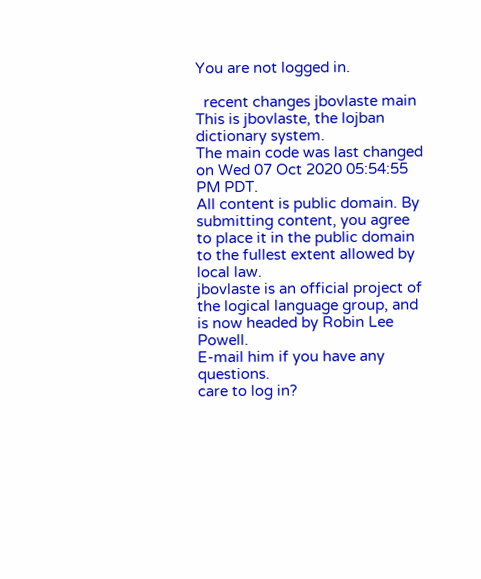You are not logged in.

  recent changes jbovlaste main
This is jbovlaste, the lojban dictionary system.
The main code was last changed on Wed 07 Oct 2020 05:54:55 PM PDT.
All content is public domain. By submitting content, you agree to place it in the public domain to the fullest extent allowed by local law.
jbovlaste is an official project of the logical language group, and is now headed by Robin Lee Powell.
E-mail him if you have any questions.
care to log in?